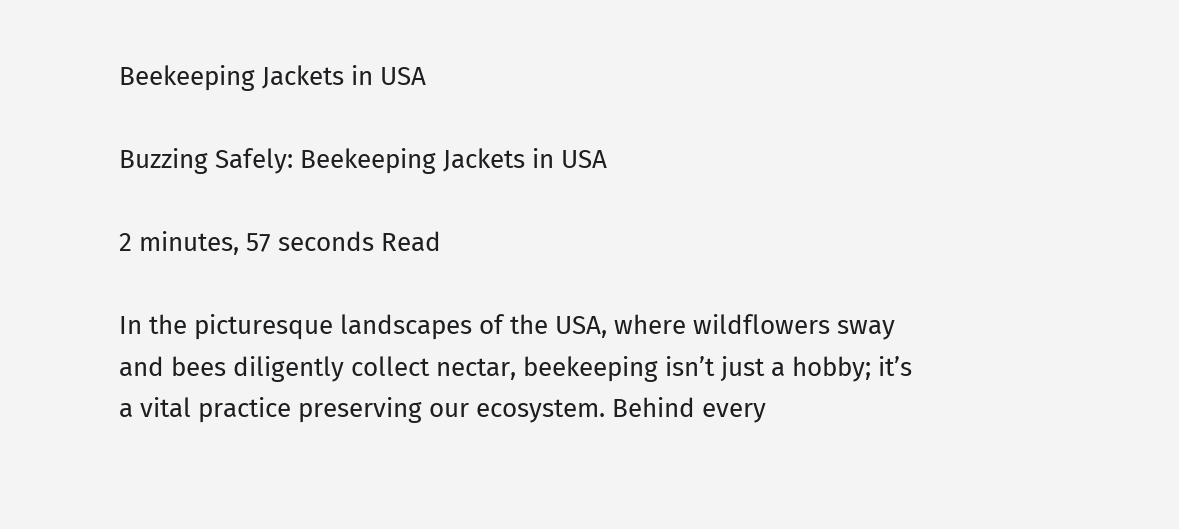Beekeeping Jackets in USA

Buzzing Safely: Beekeeping Jackets in USA

2 minutes, 57 seconds Read

In the picturesque landscapes of the USA, where wildflowers sway and bees diligently collect nectar, beekeeping isn’t just a hobby; it’s a vital practice preserving our ecosystem. Behind every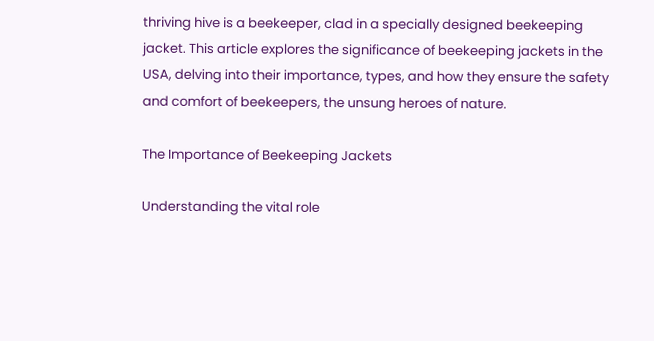thriving hive is a beekeeper, clad in a specially designed beekeeping jacket. This article explores the significance of beekeeping jackets in the USA, delving into their importance, types, and how they ensure the safety and comfort of beekeepers, the unsung heroes of nature.

The Importance of Beekeeping Jackets

Understanding the vital role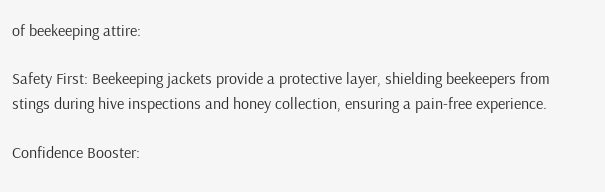of beekeeping attire:

Safety First: Beekeeping jackets provide a protective layer, shielding beekeepers from stings during hive inspections and honey collection, ensuring a pain-free experience.

Confidence Booster: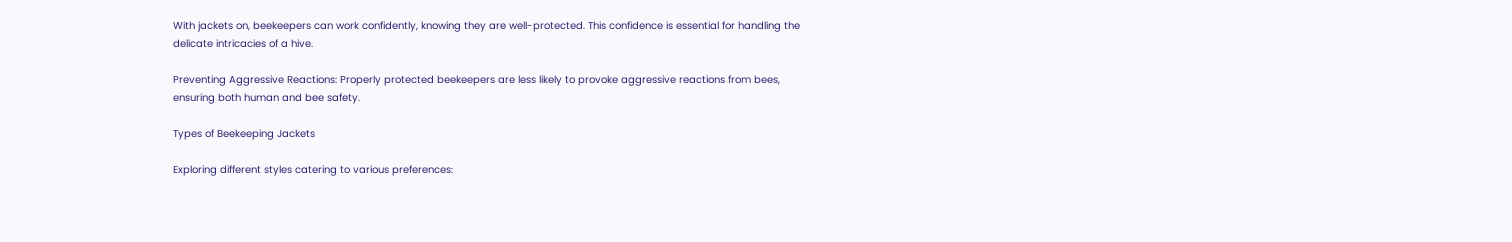With jackets on, beekeepers can work confidently, knowing they are well-protected. This confidence is essential for handling the delicate intricacies of a hive.

Preventing Aggressive Reactions: Properly protected beekeepers are less likely to provoke aggressive reactions from bees, ensuring both human and bee safety.

Types of Beekeeping Jackets

Exploring different styles catering to various preferences: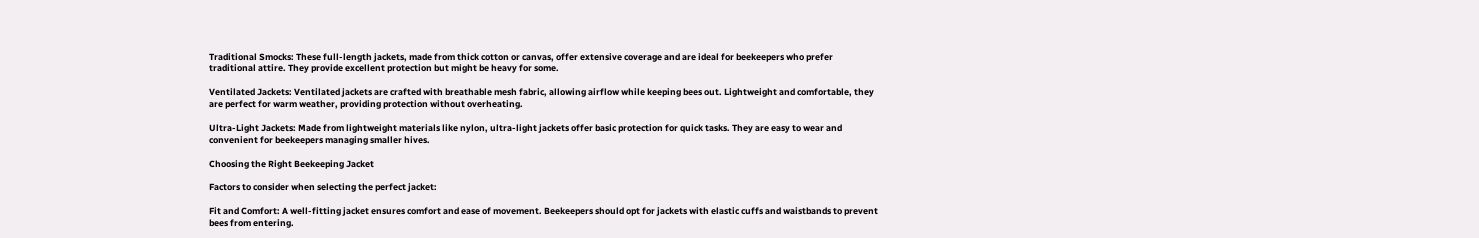Traditional Smocks: These full-length jackets, made from thick cotton or canvas, offer extensive coverage and are ideal for beekeepers who prefer traditional attire. They provide excellent protection but might be heavy for some.

Ventilated Jackets: Ventilated jackets are crafted with breathable mesh fabric, allowing airflow while keeping bees out. Lightweight and comfortable, they are perfect for warm weather, providing protection without overheating.

Ultra-Light Jackets: Made from lightweight materials like nylon, ultra-light jackets offer basic protection for quick tasks. They are easy to wear and convenient for beekeepers managing smaller hives.

Choosing the Right Beekeeping Jacket

Factors to consider when selecting the perfect jacket:

Fit and Comfort: A well-fitting jacket ensures comfort and ease of movement. Beekeepers should opt for jackets with elastic cuffs and waistbands to prevent bees from entering.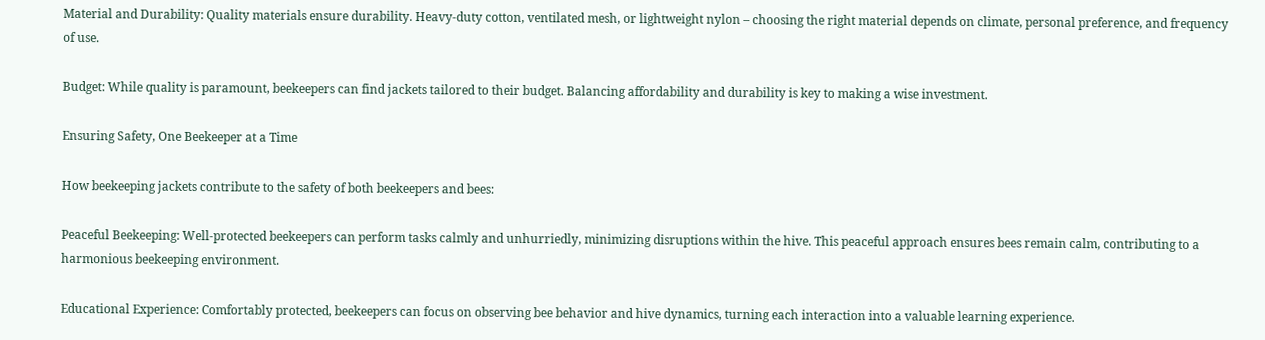Material and Durability: Quality materials ensure durability. Heavy-duty cotton, ventilated mesh, or lightweight nylon – choosing the right material depends on climate, personal preference, and frequency of use.

Budget: While quality is paramount, beekeepers can find jackets tailored to their budget. Balancing affordability and durability is key to making a wise investment.

Ensuring Safety, One Beekeeper at a Time

How beekeeping jackets contribute to the safety of both beekeepers and bees:

Peaceful Beekeeping: Well-protected beekeepers can perform tasks calmly and unhurriedly, minimizing disruptions within the hive. This peaceful approach ensures bees remain calm, contributing to a harmonious beekeeping environment.

Educational Experience: Comfortably protected, beekeepers can focus on observing bee behavior and hive dynamics, turning each interaction into a valuable learning experience.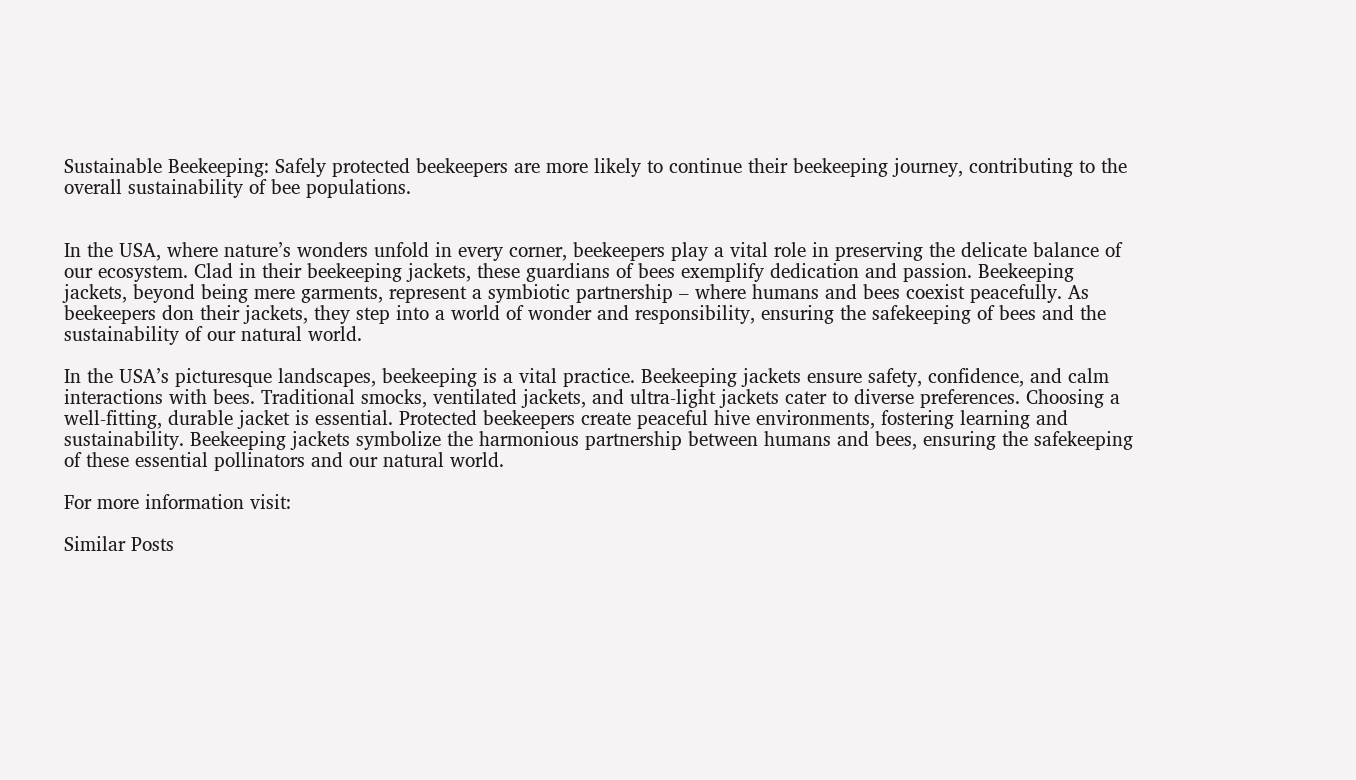Sustainable Beekeeping: Safely protected beekeepers are more likely to continue their beekeeping journey, contributing to the overall sustainability of bee populations.


In the USA, where nature’s wonders unfold in every corner, beekeepers play a vital role in preserving the delicate balance of our ecosystem. Clad in their beekeeping jackets, these guardians of bees exemplify dedication and passion. Beekeeping jackets, beyond being mere garments, represent a symbiotic partnership – where humans and bees coexist peacefully. As beekeepers don their jackets, they step into a world of wonder and responsibility, ensuring the safekeeping of bees and the sustainability of our natural world.

In the USA’s picturesque landscapes, beekeeping is a vital practice. Beekeeping jackets ensure safety, confidence, and calm interactions with bees. Traditional smocks, ventilated jackets, and ultra-light jackets cater to diverse preferences. Choosing a well-fitting, durable jacket is essential. Protected beekeepers create peaceful hive environments, fostering learning and sustainability. Beekeeping jackets symbolize the harmonious partnership between humans and bees, ensuring the safekeeping of these essential pollinators and our natural world.

For more information visit:

Similar Posts